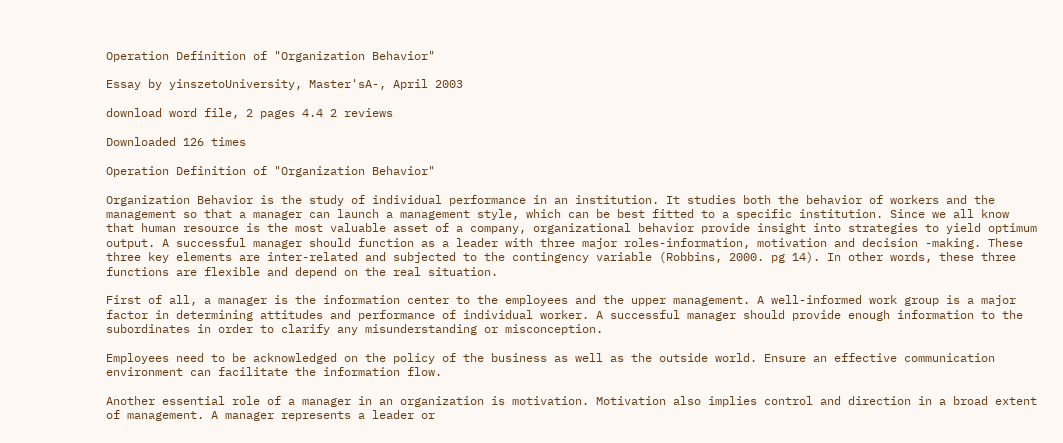Operation Definition of "Organization Behavior"

Essay by yinszetoUniversity, Master'sA-, April 2003

download word file, 2 pages 4.4 2 reviews

Downloaded 126 times

Operation Definition of "Organization Behavior"

Organization Behavior is the study of individual performance in an institution. It studies both the behavior of workers and the management so that a manager can launch a management style, which can be best fitted to a specific institution. Since we all know that human resource is the most valuable asset of a company, organizational behavior provide insight into strategies to yield optimum output. A successful manager should function as a leader with three major roles-information, motivation and decision -making. These three key elements are inter-related and subjected to the contingency variable (Robbins, 2000. pg 14). In other words, these three functions are flexible and depend on the real situation.

First of all, a manager is the information center to the employees and the upper management. A well-informed work group is a major factor in determining attitudes and performance of individual worker. A successful manager should provide enough information to the subordinates in order to clarify any misunderstanding or misconception.

Employees need to be acknowledged on the policy of the business as well as the outside world. Ensure an effective communication environment can facilitate the information flow.

Another essential role of a manager in an organization is motivation. Motivation also implies control and direction in a broad extent of management. A manager represents a leader or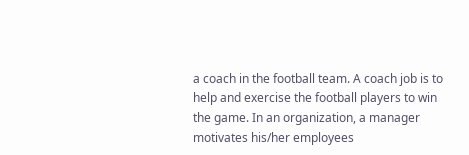a coach in the football team. A coach job is to help and exercise the football players to win the game. In an organization, a manager motivates his/her employees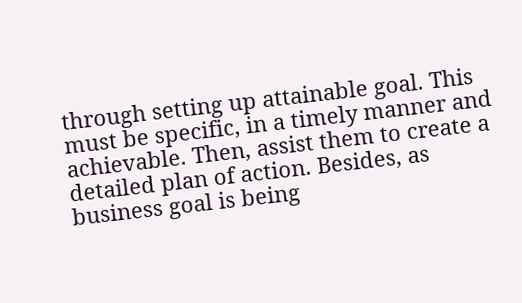through setting up attainable goal. This must be specific, in a timely manner and achievable. Then, assist them to create a detailed plan of action. Besides, as business goal is being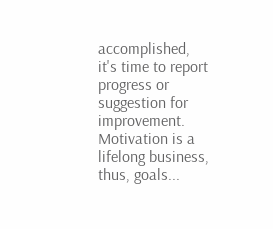accomplished, it's time to report progress or suggestion for improvement. Motivation is a lifelong business, thus, goals...